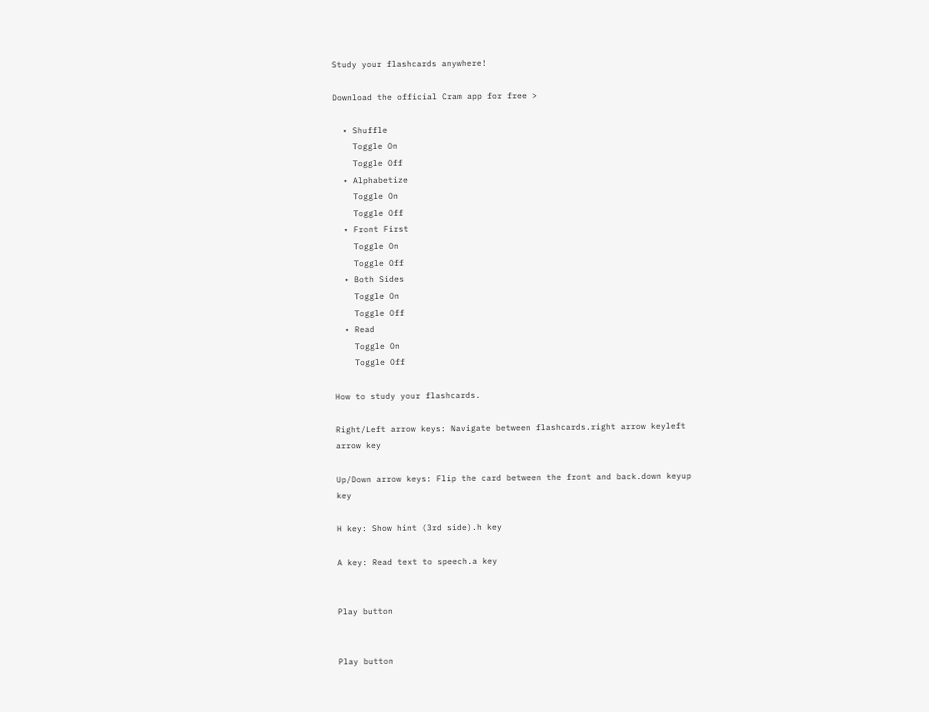Study your flashcards anywhere!

Download the official Cram app for free >

  • Shuffle
    Toggle On
    Toggle Off
  • Alphabetize
    Toggle On
    Toggle Off
  • Front First
    Toggle On
    Toggle Off
  • Both Sides
    Toggle On
    Toggle Off
  • Read
    Toggle On
    Toggle Off

How to study your flashcards.

Right/Left arrow keys: Navigate between flashcards.right arrow keyleft arrow key

Up/Down arrow keys: Flip the card between the front and back.down keyup key

H key: Show hint (3rd side).h key

A key: Read text to speech.a key


Play button


Play button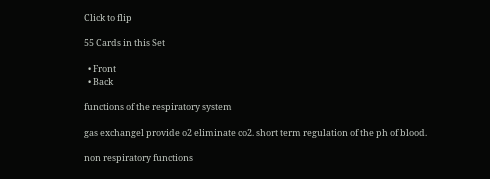Click to flip

55 Cards in this Set

  • Front
  • Back

functions of the respiratory system

gas exchangel provide o2 eliminate co2. short term regulation of the ph of blood.

non respiratory functions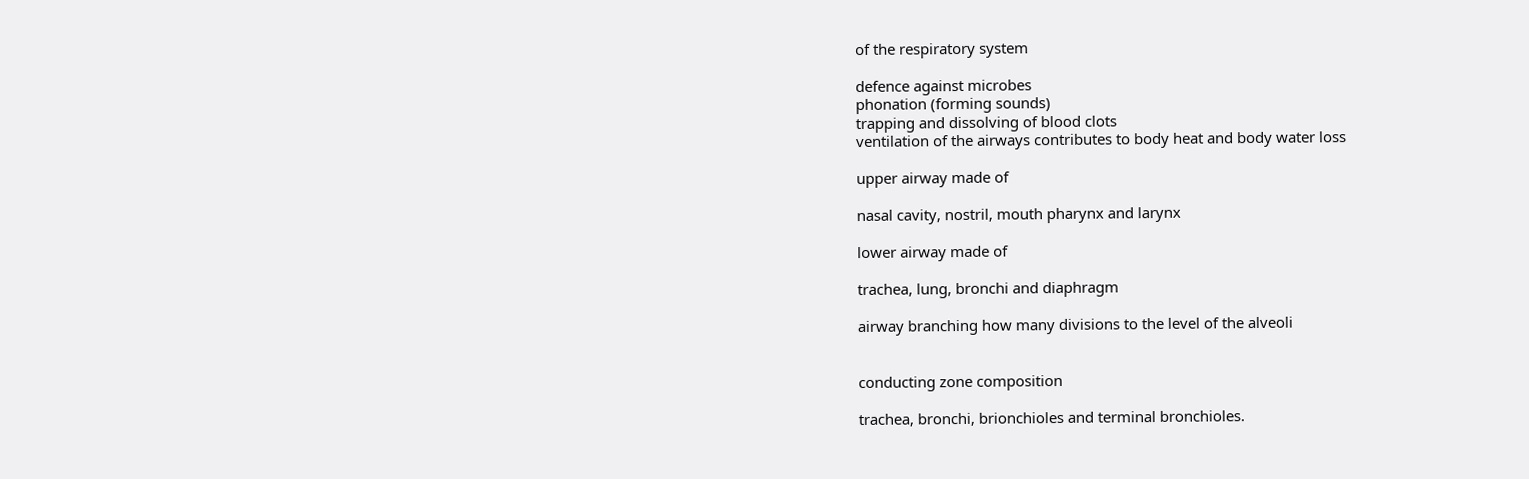of the respiratory system

defence against microbes
phonation (forming sounds)
trapping and dissolving of blood clots
ventilation of the airways contributes to body heat and body water loss

upper airway made of

nasal cavity, nostril, mouth pharynx and larynx

lower airway made of

trachea, lung, bronchi and diaphragm

airway branching how many divisions to the level of the alveoli


conducting zone composition

trachea, bronchi, brionchioles and terminal bronchioles.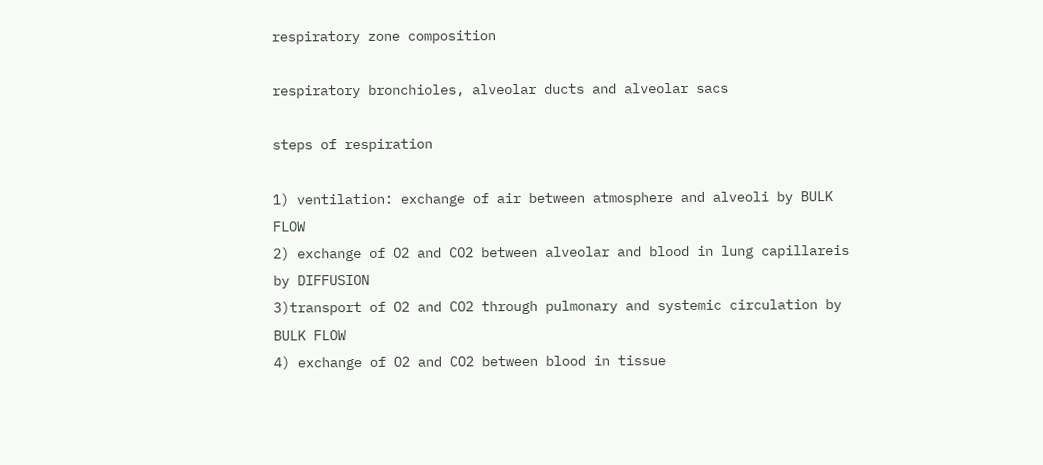respiratory zone composition

respiratory bronchioles, alveolar ducts and alveolar sacs

steps of respiration

1) ventilation: exchange of air between atmosphere and alveoli by BULK FLOW
2) exchange of O2 and CO2 between alveolar and blood in lung capillareis by DIFFUSION
3)transport of O2 and CO2 through pulmonary and systemic circulation by BULK FLOW
4) exchange of O2 and CO2 between blood in tissue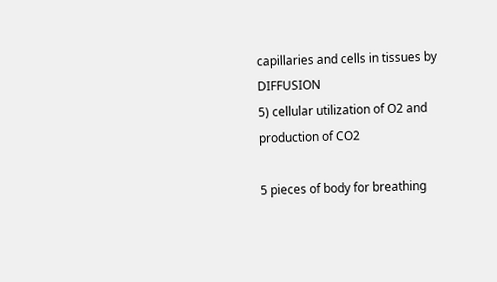capillaries and cells in tissues by DIFFUSION
5) cellular utilization of O2 and production of CO2

5 pieces of body for breathing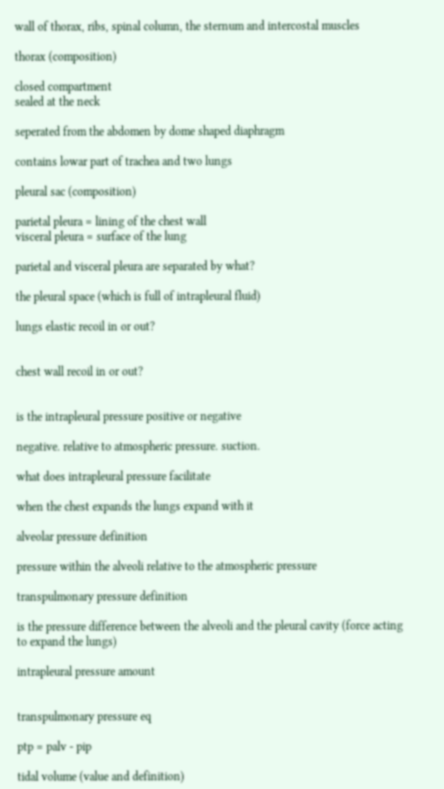wall of thorax, ribs, spinal column, the sternum and intercostal muscles

thorax (composition)

closed compartment
sealed at the neck

seperated from the abdomen by dome shaped diaphragm

contains lowar part of trachea and two lungs

pleural sac (composition)

parietal pleura = lining of the chest wall
visceral pleura = surface of the lung

parietal and visceral pleura are separated by what?

the pleural space (which is full of intrapleural fluid)

lungs elastic recoil in or out?


chest wall recoil in or out?


is the intrapleural pressure positive or negative

negative. relative to atmospheric pressure. suction.

what does intrapleural pressure facilitate

when the chest expands the lungs expand with it

alveolar pressure definition

pressure within the alveoli relative to the atmospheric pressure

transpulmonary pressure definition

is the pressure difference between the alveoli and the pleural cavity (force acting to expand the lungs)

intrapleural pressure amount


transpulmonary pressure eq

ptp = palv - pip

tidal volume (value and definition)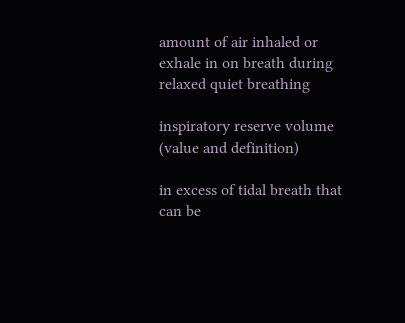amount of air inhaled or exhale in on breath during relaxed quiet breathing

inspiratory reserve volume (value and definition)

in excess of tidal breath that can be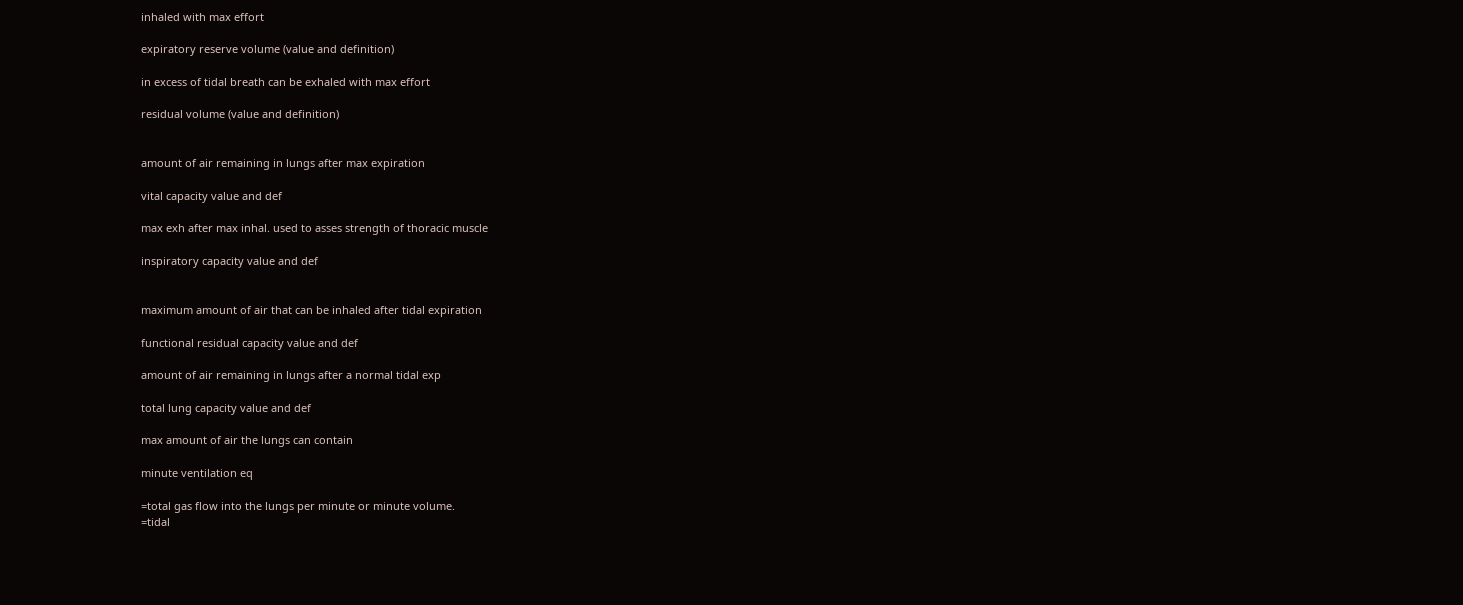inhaled with max effort

expiratory reserve volume (value and definition)

in excess of tidal breath can be exhaled with max effort

residual volume (value and definition)


amount of air remaining in lungs after max expiration

vital capacity value and def

max exh after max inhal. used to asses strength of thoracic muscle

inspiratory capacity value and def


maximum amount of air that can be inhaled after tidal expiration

functional residual capacity value and def

amount of air remaining in lungs after a normal tidal exp

total lung capacity value and def

max amount of air the lungs can contain

minute ventilation eq

=total gas flow into the lungs per minute or minute volume.
=tidal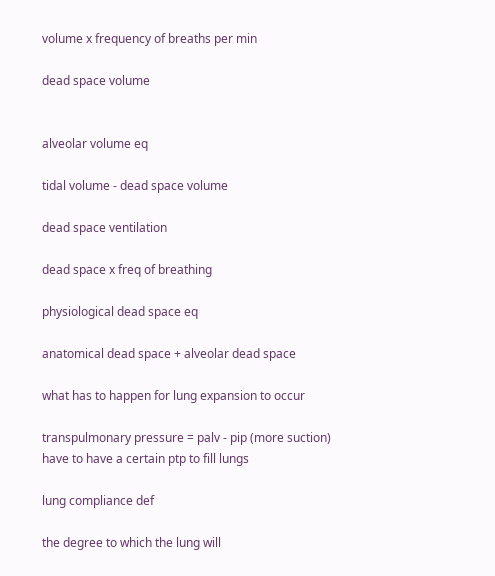volume x frequency of breaths per min

dead space volume


alveolar volume eq

tidal volume - dead space volume

dead space ventilation

dead space x freq of breathing

physiological dead space eq

anatomical dead space + alveolar dead space

what has to happen for lung expansion to occur

transpulmonary pressure = palv - pip (more suction)
have to have a certain ptp to fill lungs

lung compliance def

the degree to which the lung will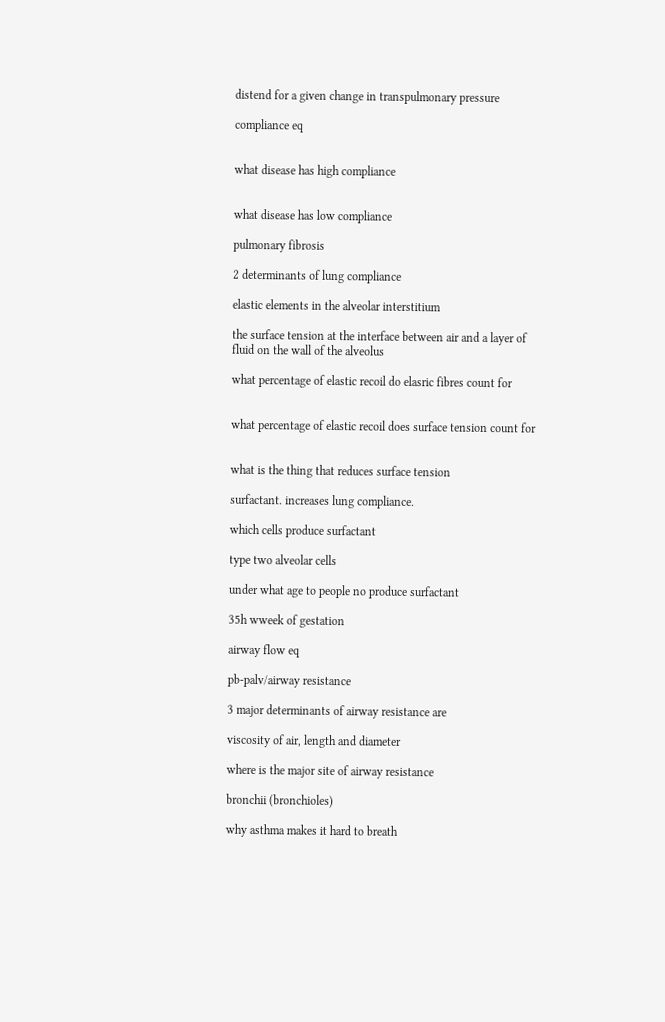distend for a given change in transpulmonary pressure

compliance eq


what disease has high compliance


what disease has low compliance

pulmonary fibrosis

2 determinants of lung compliance

elastic elements in the alveolar interstitium

the surface tension at the interface between air and a layer of fluid on the wall of the alveolus

what percentage of elastic recoil do elasric fibres count for


what percentage of elastic recoil does surface tension count for


what is the thing that reduces surface tension

surfactant. increases lung compliance.

which cells produce surfactant

type two alveolar cells

under what age to people no produce surfactant

35h wweek of gestation

airway flow eq

pb-palv/airway resistance

3 major determinants of airway resistance are

viscosity of air, length and diameter

where is the major site of airway resistance

bronchii (bronchioles)

why asthma makes it hard to breath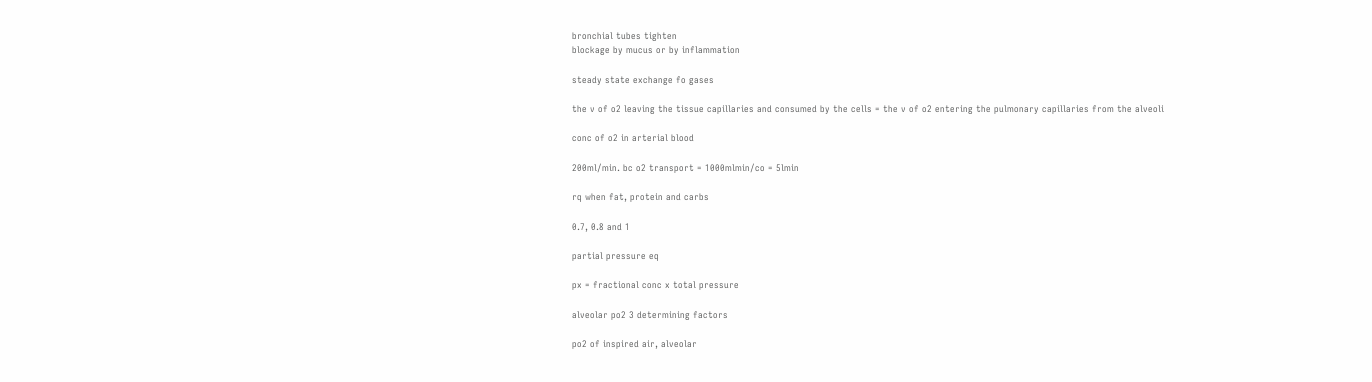bronchial tubes tighten
blockage by mucus or by inflammation

steady state exchange fo gases

the v of o2 leaving the tissue capillaries and consumed by the cells = the v of o2 entering the pulmonary capillaries from the alveoli

conc of o2 in arterial blood

200ml/min. bc o2 transport = 1000mlmin/co = 5lmin

rq when fat, protein and carbs

0.7, 0.8 and 1

partial pressure eq

px = fractional conc x total pressure

alveolar po2 3 determining factors

po2 of inspired air, alveolar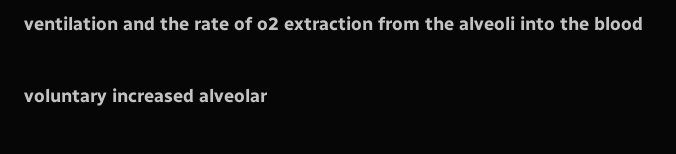ventilation and the rate of o2 extraction from the alveoli into the blood

voluntary increased alveolar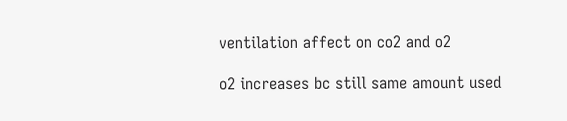ventilation affect on co2 and o2

o2 increases bc still same amount used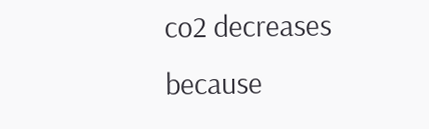co2 decreases because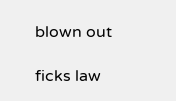blown out

ficks law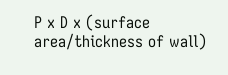P x D x (surface area/thickness of wall)